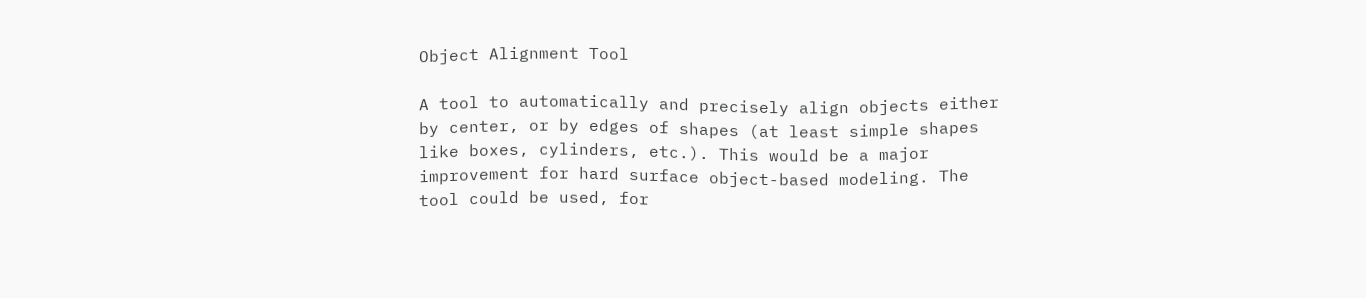Object Alignment Tool

A tool to automatically and precisely align objects either by center, or by edges of shapes (at least simple shapes like boxes, cylinders, etc.). This would be a major improvement for hard surface object-based modeling. The tool could be used, for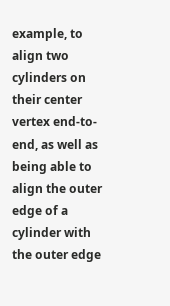example, to align two cylinders on their center vertex end-to-end, as well as being able to align the outer edge of a cylinder with the outer edge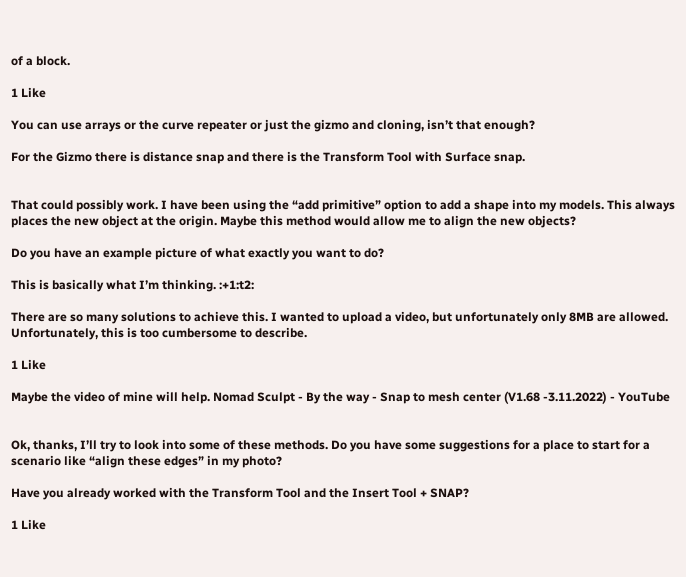of a block.

1 Like

You can use arrays or the curve repeater or just the gizmo and cloning, isn’t that enough?

For the Gizmo there is distance snap and there is the Transform Tool with Surface snap.


That could possibly work. I have been using the “add primitive” option to add a shape into my models. This always places the new object at the origin. Maybe this method would allow me to align the new objects?

Do you have an example picture of what exactly you want to do?

This is basically what I’m thinking. :+1:t2:

There are so many solutions to achieve this. I wanted to upload a video, but unfortunately only 8MB are allowed. Unfortunately, this is too cumbersome to describe.

1 Like

Maybe the video of mine will help. Nomad Sculpt - By the way - Snap to mesh center (V1.68 -3.11.2022) - YouTube


Ok, thanks, I’ll try to look into some of these methods. Do you have some suggestions for a place to start for a scenario like “align these edges” in my photo?

Have you already worked with the Transform Tool and the Insert Tool + SNAP?

1 Like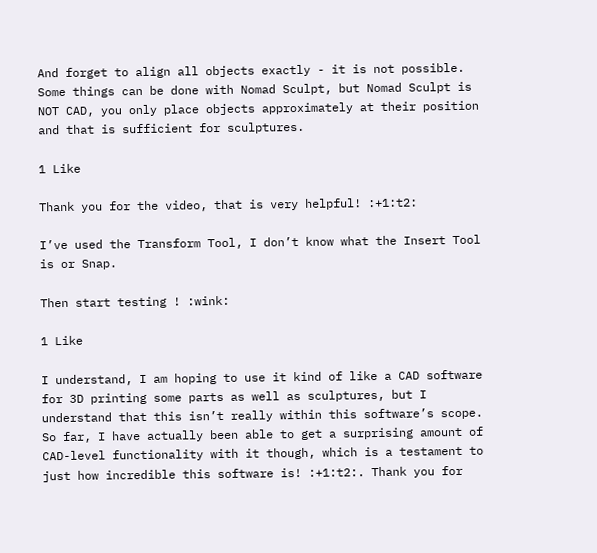And forget to align all objects exactly - it is not possible. Some things can be done with Nomad Sculpt, but Nomad Sculpt is NOT CAD, you only place objects approximately at their position and that is sufficient for sculptures.

1 Like

Thank you for the video, that is very helpful! :+1:t2:

I’ve used the Transform Tool, I don’t know what the Insert Tool is or Snap.

Then start testing ! :wink:

1 Like

I understand, I am hoping to use it kind of like a CAD software for 3D printing some parts as well as sculptures, but I understand that this isn’t really within this software’s scope. So far, I have actually been able to get a surprising amount of CAD-level functionality with it though, which is a testament to just how incredible this software is! :+1:t2:. Thank you for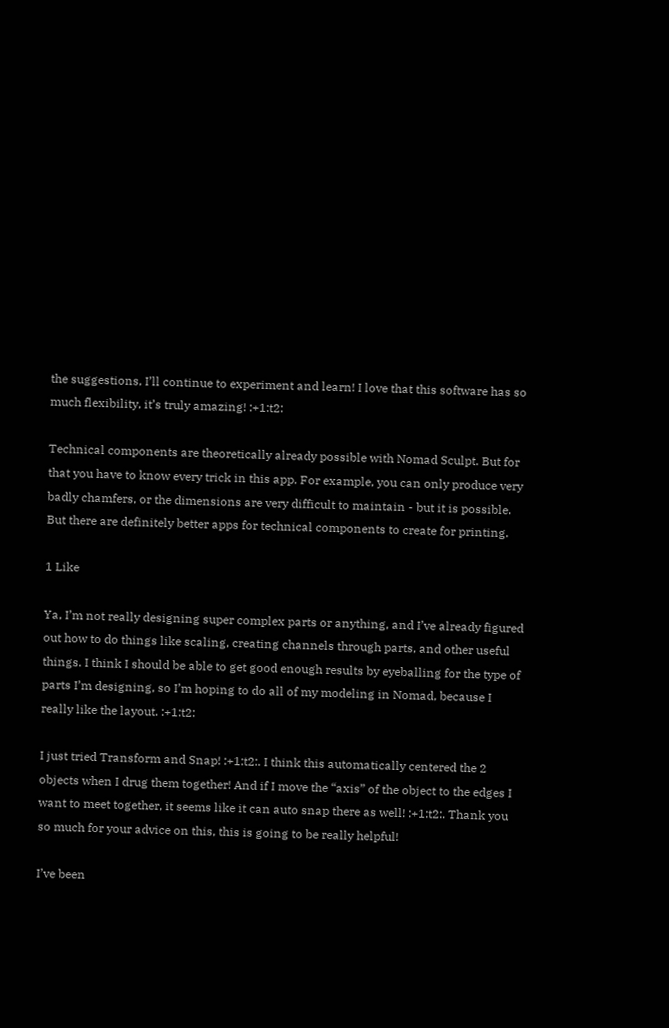the suggestions, I’ll continue to experiment and learn! I love that this software has so much flexibility, it’s truly amazing! :+1:t2:

Technical components are theoretically already possible with Nomad Sculpt. But for that you have to know every trick in this app. For example, you can only produce very badly chamfers, or the dimensions are very difficult to maintain - but it is possible. But there are definitely better apps for technical components to create for printing.

1 Like

Ya, I’m not really designing super complex parts or anything, and I’ve already figured out how to do things like scaling, creating channels through parts, and other useful things. I think I should be able to get good enough results by eyeballing for the type of parts I’m designing, so I’m hoping to do all of my modeling in Nomad, because I really like the layout. :+1:t2:

I just tried Transform and Snap! :+1:t2:. I think this automatically centered the 2 objects when I drug them together! And if I move the “axis” of the object to the edges I want to meet together, it seems like it can auto snap there as well! :+1:t2:. Thank you so much for your advice on this, this is going to be really helpful!

I’ve been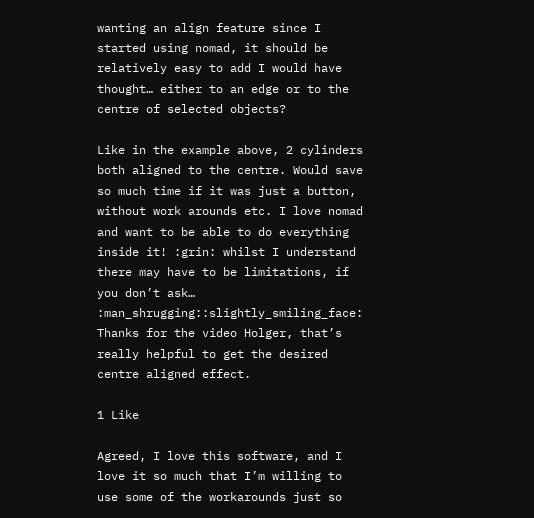wanting an align feature since I started using nomad, it should be relatively easy to add I would have thought… either to an edge or to the centre of selected objects?

Like in the example above, 2 cylinders both aligned to the centre. Would save so much time if it was just a button, without work arounds etc. I love nomad and want to be able to do everything inside it! :grin: whilst I understand there may have to be limitations, if you don’t ask… :man_shrugging::slightly_smiling_face:
Thanks for the video Holger, that’s really helpful to get the desired centre aligned effect.

1 Like

Agreed, I love this software, and I love it so much that I’m willing to use some of the workarounds just so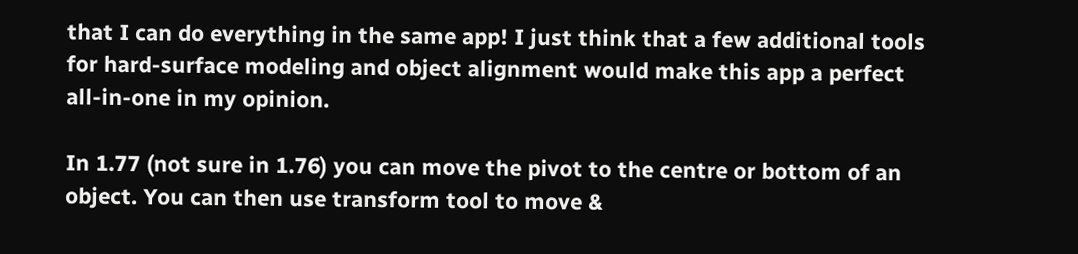that I can do everything in the same app! I just think that a few additional tools for hard-surface modeling and object alignment would make this app a perfect all-in-one in my opinion.

In 1.77 (not sure in 1.76) you can move the pivot to the centre or bottom of an object. You can then use transform tool to move &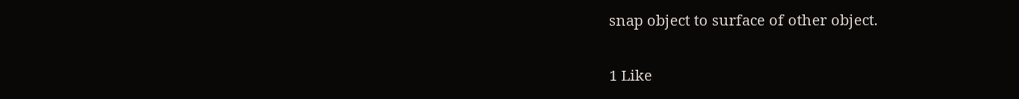snap object to surface of other object.

1 Like